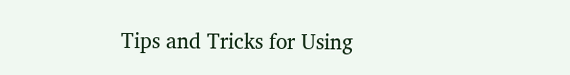Tips and Tricks for Using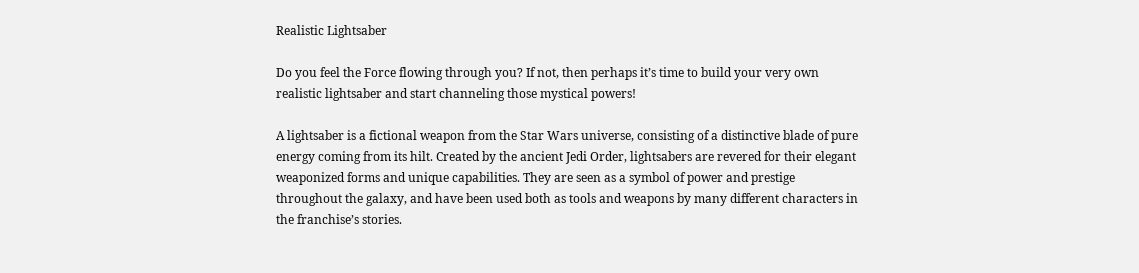Realistic Lightsaber

Do you feel the Force flowing through you? If not, then perhaps it’s time to build your very own realistic lightsaber and start channeling those mystical powers!

A lightsaber is a fictional weapon from the Star Wars universe, consisting of a distinctive blade of pure energy coming from its hilt. Created by the ancient Jedi Order, lightsabers are revered for their elegant weaponized forms and unique capabilities. They are seen as a symbol of power and prestige throughout the galaxy, and have been used both as tools and weapons by many different characters in the franchise’s stories.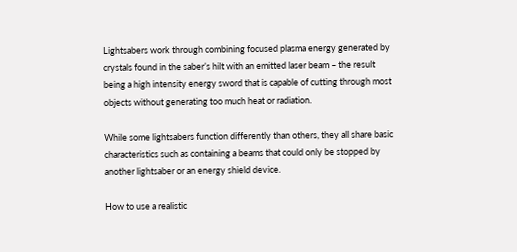Lightsabers work through combining focused plasma energy generated by crystals found in the saber’s hilt with an emitted laser beam – the result being a high intensity energy sword that is capable of cutting through most objects without generating too much heat or radiation.

While some lightsabers function differently than others, they all share basic characteristics such as containing a beams that could only be stopped by another lightsaber or an energy shield device.

How to use a realistic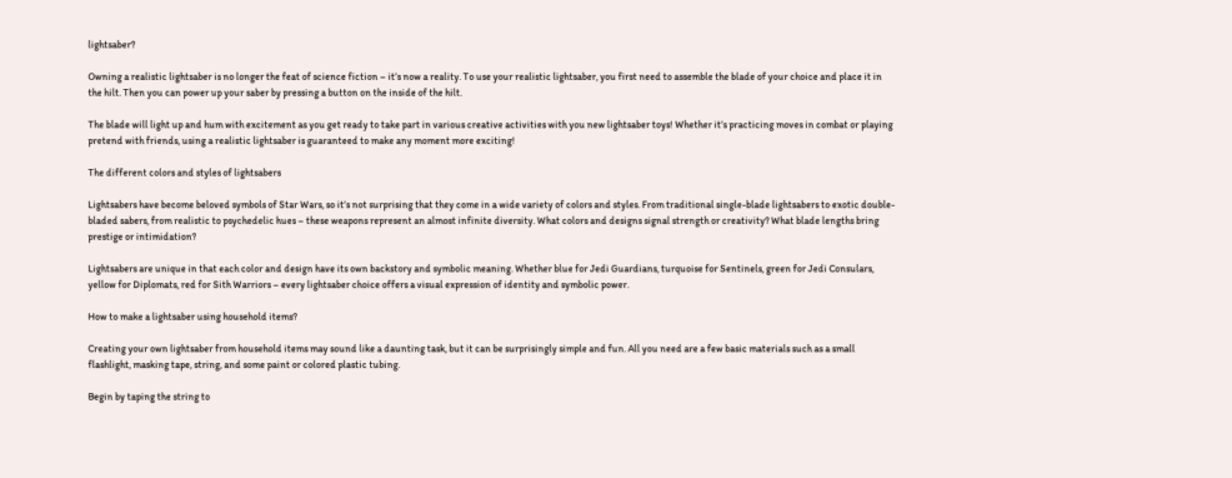lightsaber?

Owning a realistic lightsaber is no longer the feat of science fiction – it’s now a reality. To use your realistic lightsaber, you first need to assemble the blade of your choice and place it in the hilt. Then you can power up your saber by pressing a button on the inside of the hilt.

The blade will light up and hum with excitement as you get ready to take part in various creative activities with you new lightsaber toys! Whether it’s practicing moves in combat or playing pretend with friends, using a realistic lightsaber is guaranteed to make any moment more exciting!

The different colors and styles of lightsabers

Lightsabers have become beloved symbols of Star Wars, so it’s not surprising that they come in a wide variety of colors and styles. From traditional single-blade lightsabers to exotic double-bladed sabers, from realistic to psychedelic hues – these weapons represent an almost infinite diversity. What colors and designs signal strength or creativity? What blade lengths bring prestige or intimidation?

Lightsabers are unique in that each color and design have its own backstory and symbolic meaning. Whether blue for Jedi Guardians, turquoise for Sentinels, green for Jedi Consulars, yellow for Diplomats, red for Sith Warriors – every lightsaber choice offers a visual expression of identity and symbolic power.

How to make a lightsaber using household items?

Creating your own lightsaber from household items may sound like a daunting task, but it can be surprisingly simple and fun. All you need are a few basic materials such as a small flashlight, masking tape, string, and some paint or colored plastic tubing.

Begin by taping the string to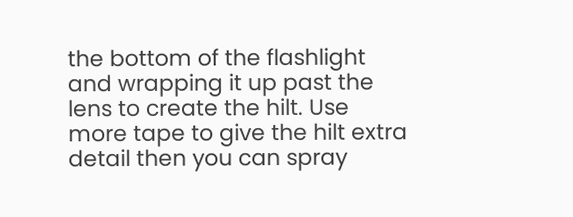the bottom of the flashlight and wrapping it up past the lens to create the hilt. Use more tape to give the hilt extra detail then you can spray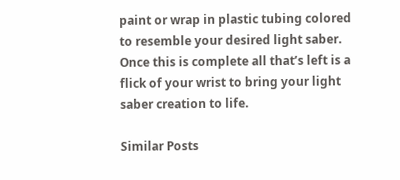paint or wrap in plastic tubing colored to resemble your desired light saber. Once this is complete all that’s left is a flick of your wrist to bring your light saber creation to life.

Similar Posts